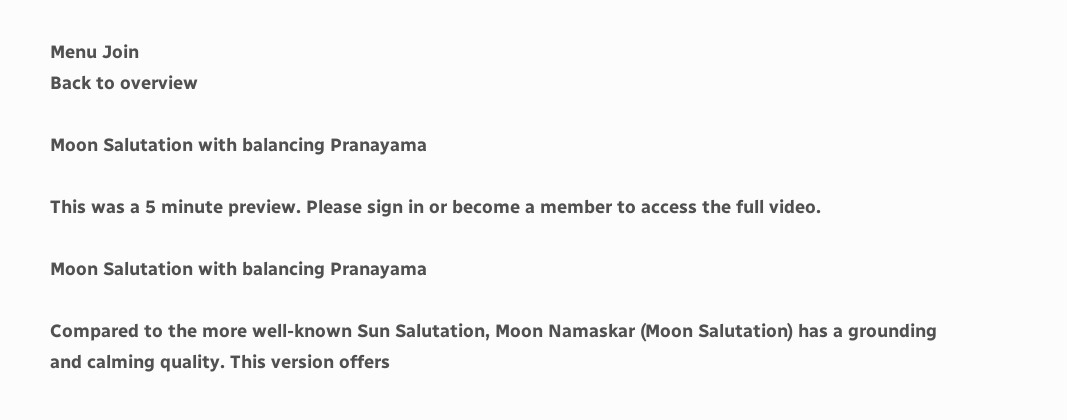Menu Join
Back to overview

Moon Salutation with balancing Pranayama

This was a 5 minute preview. Please sign in or become a member to access the full video.

Moon Salutation with balancing Pranayama

Compared to the more well-known Sun Salutation, Moon Namaskar (Moon Salutation) has a grounding and calming quality. This version offers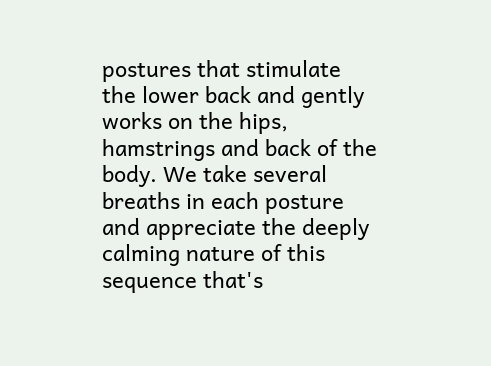postures that stimulate the lower back and gently works on the hips, hamstrings and back of the body. We take several breaths in each posture and appreciate the deeply calming nature of this sequence that's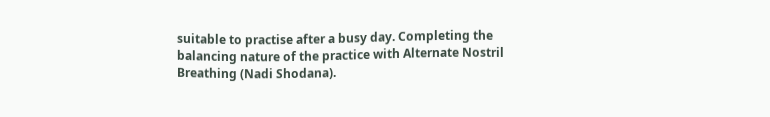suitable to practise after a busy day. Completing the balancing nature of the practice with Alternate Nostril Breathing (Nadi Shodana).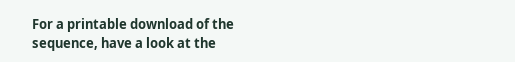For a printable download of the sequence, have a look at the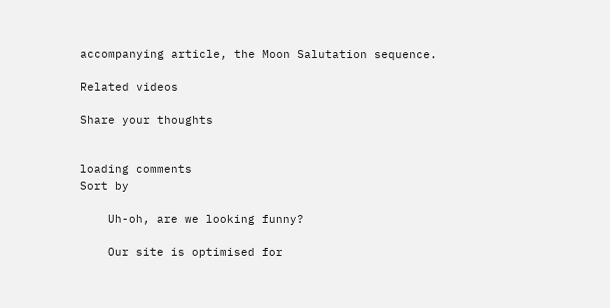accompanying article, the Moon Salutation sequence.

Related videos

Share your thoughts


loading comments
Sort by

    Uh-oh, are we looking funny?

    Our site is optimised for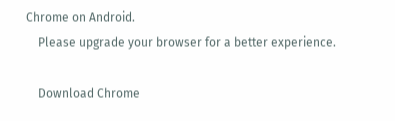Chrome on Android.
    Please upgrade your browser for a better experience.

    Download Chrome